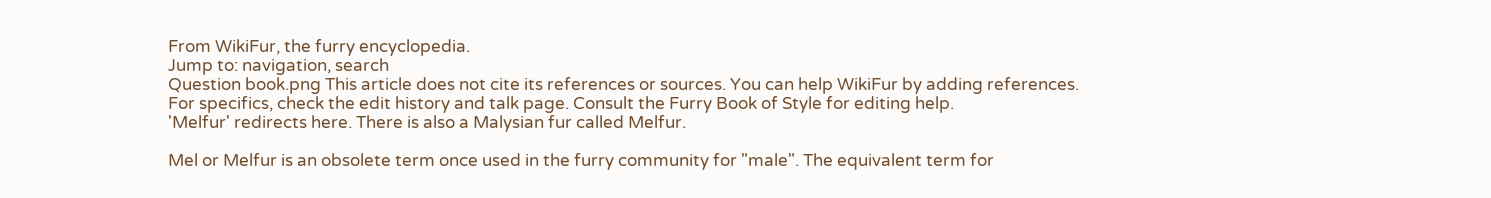From WikiFur, the furry encyclopedia.
Jump to: navigation, search
Question book.png This article does not cite its references or sources. You can help WikiFur by adding references.
For specifics, check the edit history and talk page. Consult the Furry Book of Style for editing help.
'Melfur' redirects here. There is also a Malysian fur called Melfur.

Mel or Melfur is an obsolete term once used in the furry community for "male". The equivalent term for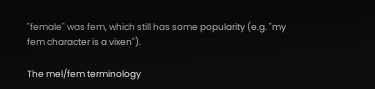"female" was fem, which still has some popularity (e.g. "my fem character is a vixen").

The mel/fem terminology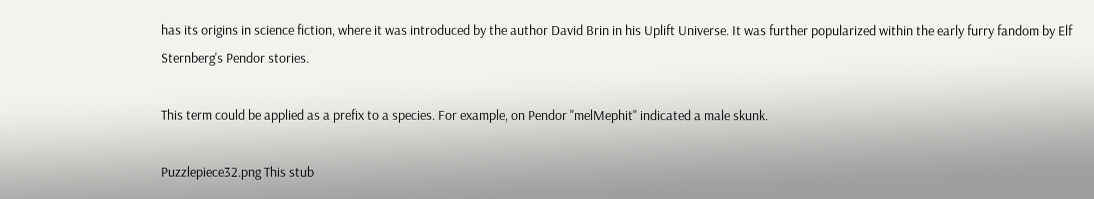has its origins in science fiction, where it was introduced by the author David Brin in his Uplift Universe. It was further popularized within the early furry fandom by Elf Sternberg's Pendor stories.

This term could be applied as a prefix to a species. For example, on Pendor "melMephit" indicated a male skunk.

Puzzlepiece32.png This stub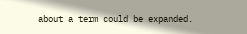about a term could be expanded.